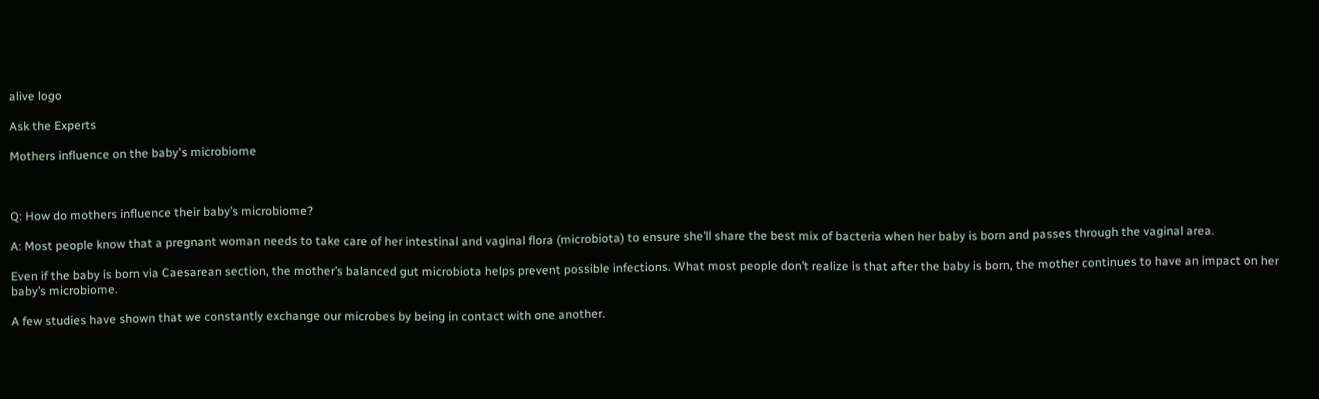alive logo

Ask the Experts

Mothers influence on the baby's microbiome



Q: How do mothers influence their baby’s microbiome?

A: Most people know that a pregnant woman needs to take care of her intestinal and vaginal flora (microbiota) to ensure she’ll share the best mix of bacteria when her baby is born and passes through the vaginal area.

Even if the baby is born via Caesarean section, the mother’s balanced gut microbiota helps prevent possible infections. What most people don’t realize is that after the baby is born, the mother continues to have an impact on her baby’s microbiome.

A few studies have shown that we constantly exchange our microbes by being in contact with one another.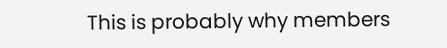This is probably why members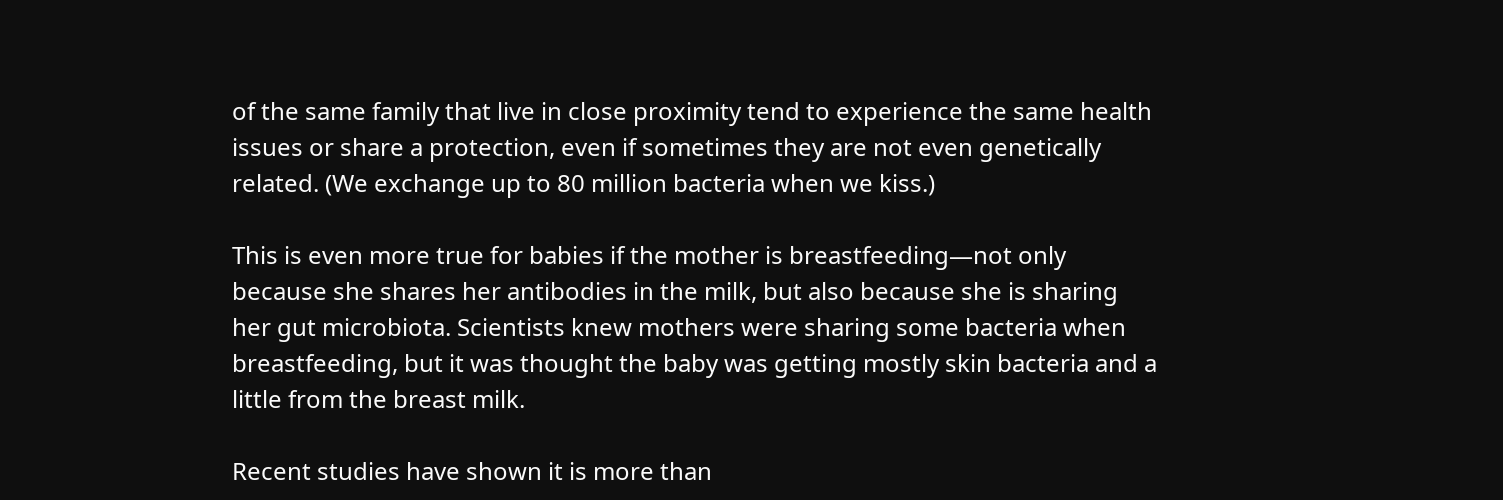of the same family that live in close proximity tend to experience the same health issues or share a protection, even if sometimes they are not even genetically related. (We exchange up to 80 million bacteria when we kiss.)

This is even more true for babies if the mother is breastfeeding—not only because she shares her antibodies in the milk, but also because she is sharing her gut microbiota. Scientists knew mothers were sharing some bacteria when breastfeeding, but it was thought the baby was getting mostly skin bacteria and a little from the breast milk.

Recent studies have shown it is more than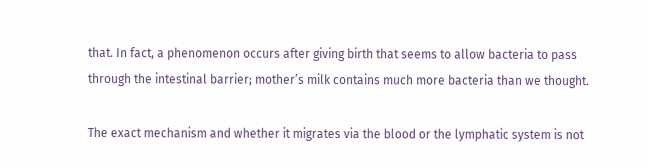that. In fact, a phenomenon occurs after giving birth that seems to allow bacteria to pass through the intestinal barrier; mother’s milk contains much more bacteria than we thought.

The exact mechanism and whether it migrates via the blood or the lymphatic system is not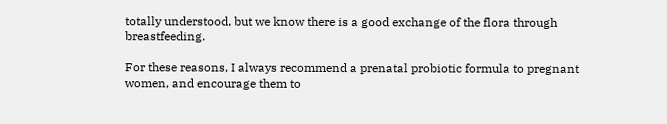totally understood, but we know there is a good exchange of the flora through breastfeeding.

For these reasons, I always recommend a prenatal probiotic formula to pregnant women, and encourage them to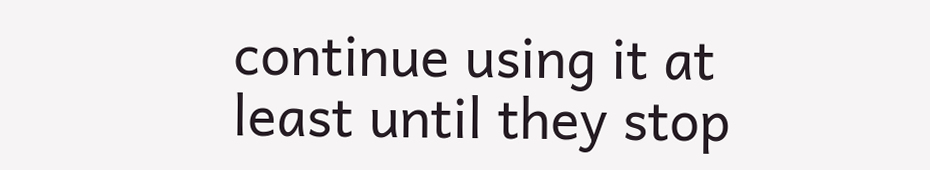continue using it at least until they stop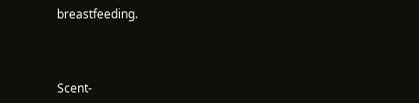breastfeeding.



Scent-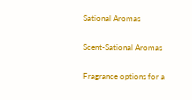Sational Aromas

Scent-Sational Aromas

Fragrance options for a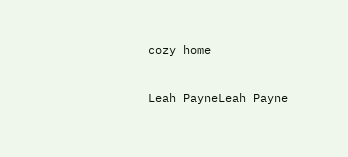cozy home

Leah PayneLeah Payne